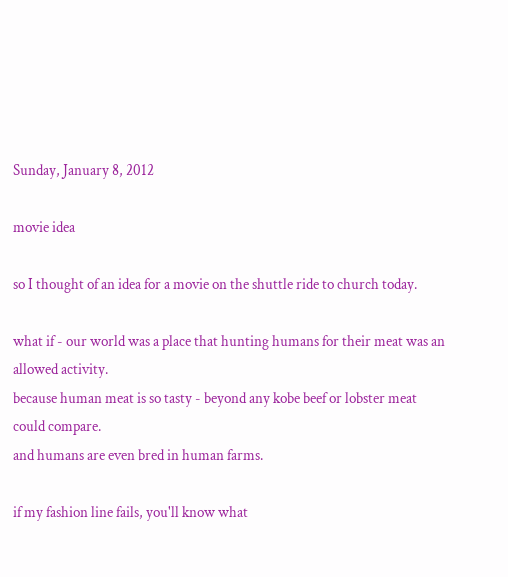Sunday, January 8, 2012

movie idea

so I thought of an idea for a movie on the shuttle ride to church today.

what if - our world was a place that hunting humans for their meat was an allowed activity.
because human meat is so tasty - beyond any kobe beef or lobster meat could compare.
and humans are even bred in human farms.

if my fashion line fails, you'll know what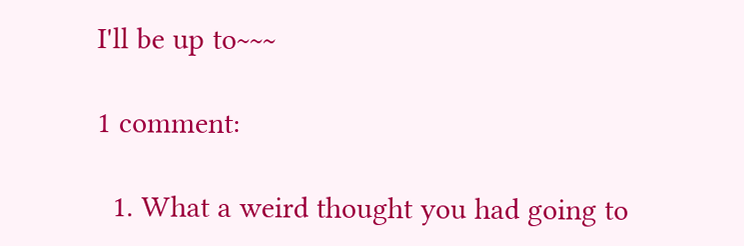I'll be up to~~~

1 comment:

  1. What a weird thought you had going to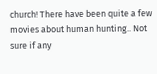church! There have been quite a few movies about human hunting.. Not sure if any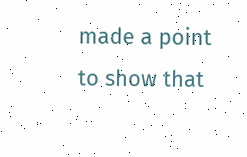made a point to show that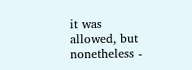it was allowed, but nonetheless -